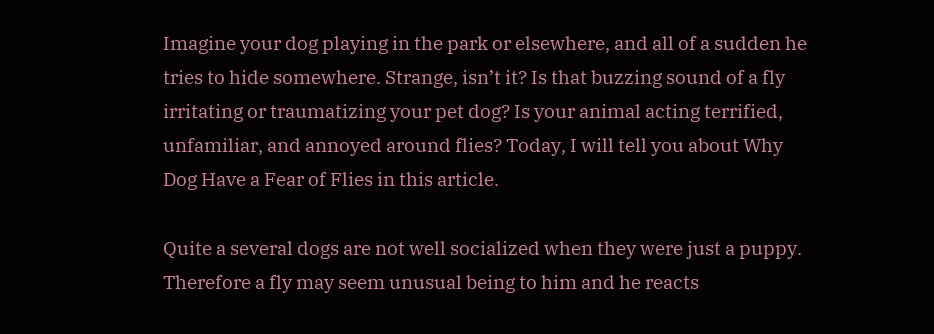Imagine your dog playing in the park or elsewhere, and all of a sudden he tries to hide somewhere. Strange, isn’t it? Is that buzzing sound of a fly irritating or traumatizing your pet dog? Is your animal acting terrified, unfamiliar, and annoyed around flies? Today, I will tell you about Why Dog Have a Fear of Flies in this article.

Quite a several dogs are not well socialized when they were just a puppy. Therefore a fly may seem unusual being to him and he reacts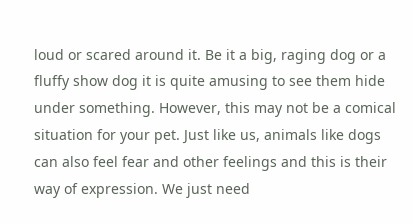loud or scared around it. Be it a big, raging dog or a fluffy show dog it is quite amusing to see them hide under something. However, this may not be a comical situation for your pet. Just like us, animals like dogs can also feel fear and other feelings and this is their way of expression. We just need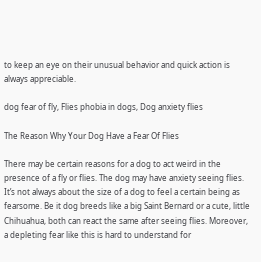to keep an eye on their unusual behavior and quick action is always appreciable.

dog fear of fly, Flies phobia in dogs, Dog anxiety flies

The Reason Why Your Dog Have a Fear Of Flies

There may be certain reasons for a dog to act weird in the presence of a fly or flies. The dog may have anxiety seeing flies. It’s not always about the size of a dog to feel a certain being as fearsome. Be it dog breeds like a big Saint Bernard or a cute, little Chihuahua, both can react the same after seeing flies. Moreover, a depleting fear like this is hard to understand for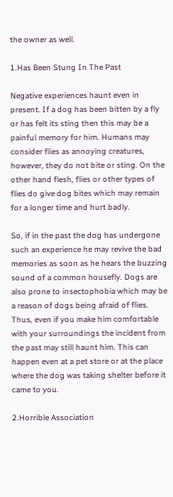the owner as well.

1.Has Been Stung In The Past

Negative experiences haunt even in present. If a dog has been bitten by a fly or has felt its sting then this may be a painful memory for him. Humans may consider flies as annoying creatures, however, they do not bite or sting. On the other hand flesh, flies or other types of flies do give dog bites which may remain for a longer time and hurt badly.

So, if in the past the dog has undergone such an experience he may revive the bad memories as soon as he hears the buzzing sound of a common housefly. Dogs are also prone to insectophobia which may be a reason of dogs being afraid of flies. Thus, even if you make him comfortable with your surroundings the incident from the past may still haunt him. This can happen even at a pet store or at the place where the dog was taking shelter before it came to you.

2.Horrible Association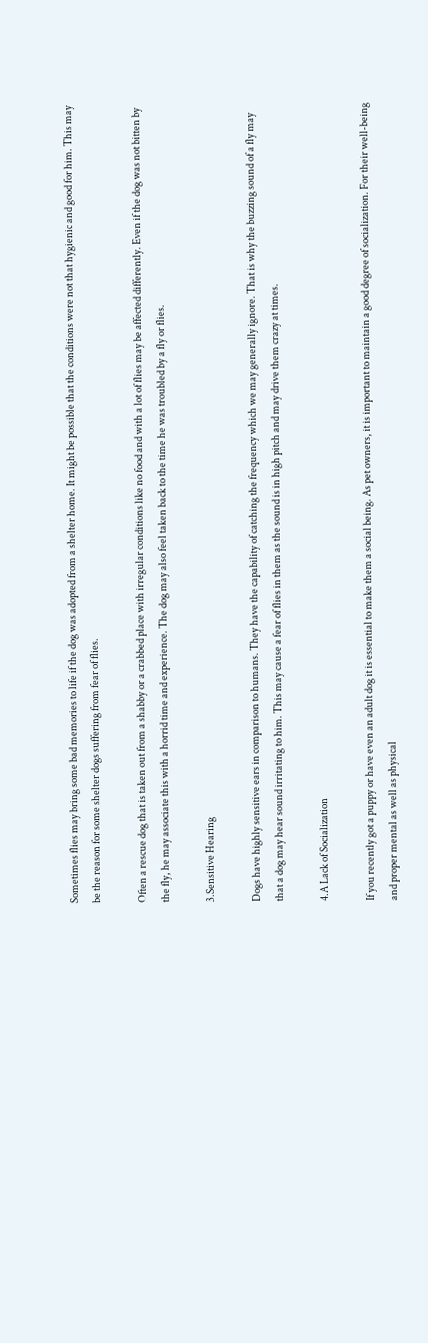Sometimes flies may bring some bad memories to life if the dog was adopted from a shelter home. It might be possible that the conditions were not that hygienic and good for him. This may be the reason for some shelter dogs suffering from fear of flies.

Often a rescue dog that is taken out from a shabby or a crabbed place with irregular conditions like no food and with a lot of flies may be affected differently. Even if the dog was not bitten by the fly, he may associate this with a horrid time and experience. The dog may also feel taken back to the time he was troubled by a fly or flies.

3.Sensitive Hearing

Dogs have highly sensitive ears in comparison to humans. They have the capability of catching the frequency which we may generally ignore. That is why the buzzing sound of a fly may that a dog may hear sound irritating to him. This may cause a fear of flies in them as the sound is in high pitch and may drive them crazy at times.

4.A Lack of Socialization

If you recently got a puppy or have even an adult dog it is essential to make them a social being. As pet owners, it is important to maintain a good degree of socialization. For their well-being and proper mental as well as physical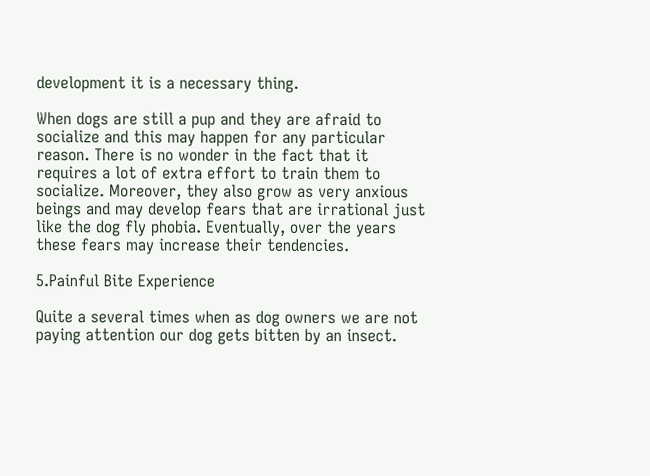development it is a necessary thing.

When dogs are still a pup and they are afraid to socialize and this may happen for any particular reason. There is no wonder in the fact that it requires a lot of extra effort to train them to socialize. Moreover, they also grow as very anxious beings and may develop fears that are irrational just like the dog fly phobia. Eventually, over the years these fears may increase their tendencies.

5.Painful Bite Experience

Quite a several times when as dog owners we are not paying attention our dog gets bitten by an insect.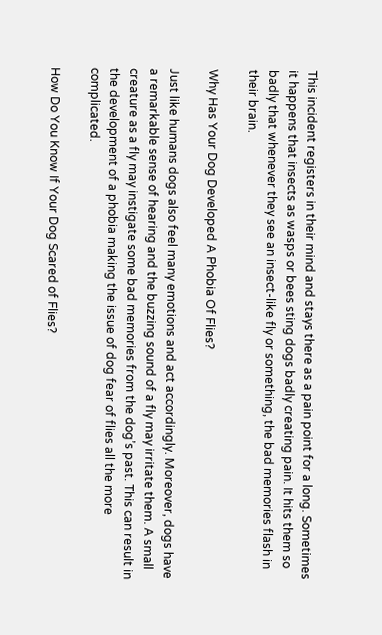This incident registers in their mind and stays there as a pain point for a long. Sometimes it happens that insects as wasps or bees sting dogs badly creating pain. It hits them so badly that whenever they see an insect-like fly or something, the bad memories flash in their brain.

Why Has Your Dog Developed A Phobia Of Flies?

Just like humans dogs also feel many emotions and act accordingly. Moreover, dogs have a remarkable sense of hearing and the buzzing sound of a fly may irritate them. A small creature as a fly may instigate some bad memories from the dog’s past. This can result in the development of a phobia making the issue of dog fear of flies all the more complicated.

How Do You Know If Your Dog Scared of Flies?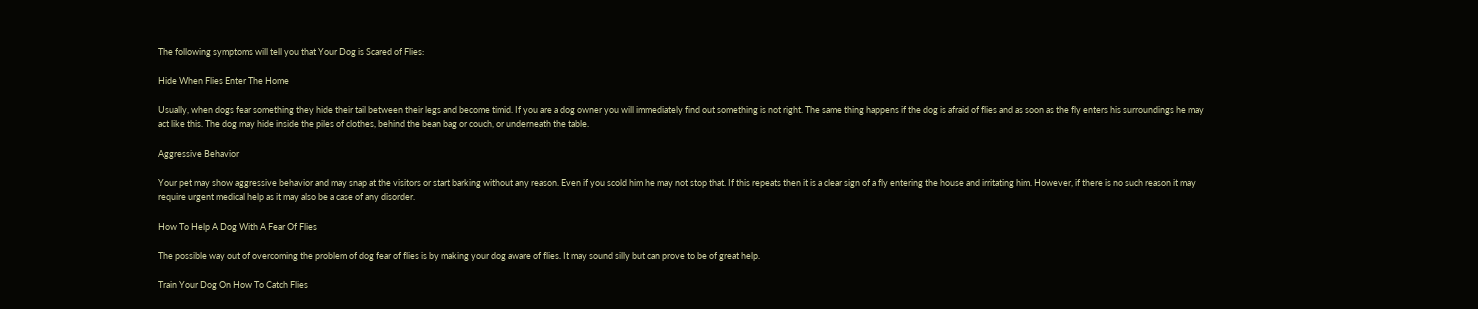The following symptoms will tell you that Your Dog is Scared of Flies:

Hide When Flies Enter The Home

Usually, when dogs fear something they hide their tail between their legs and become timid. If you are a dog owner you will immediately find out something is not right. The same thing happens if the dog is afraid of flies and as soon as the fly enters his surroundings he may act like this. The dog may hide inside the piles of clothes, behind the bean bag or couch, or underneath the table.

Aggressive Behavior

Your pet may show aggressive behavior and may snap at the visitors or start barking without any reason. Even if you scold him he may not stop that. If this repeats then it is a clear sign of a fly entering the house and irritating him. However, if there is no such reason it may require urgent medical help as it may also be a case of any disorder.

How To Help A Dog With A Fear Of Flies

The possible way out of overcoming the problem of dog fear of flies is by making your dog aware of flies. It may sound silly but can prove to be of great help.

Train Your Dog On How To Catch Flies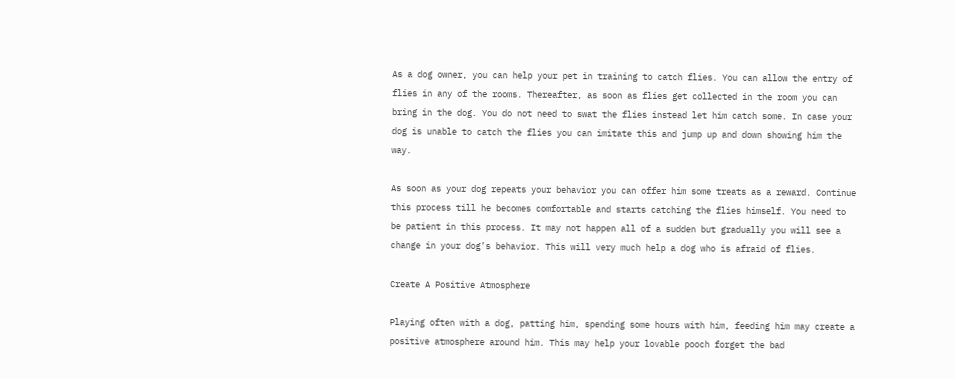As a dog owner, you can help your pet in training to catch flies. You can allow the entry of flies in any of the rooms. Thereafter, as soon as flies get collected in the room you can bring in the dog. You do not need to swat the flies instead let him catch some. In case your dog is unable to catch the flies you can imitate this and jump up and down showing him the way.

As soon as your dog repeats your behavior you can offer him some treats as a reward. Continue this process till he becomes comfortable and starts catching the flies himself. You need to be patient in this process. It may not happen all of a sudden but gradually you will see a change in your dog’s behavior. This will very much help a dog who is afraid of flies.

Create A Positive Atmosphere

Playing often with a dog, patting him, spending some hours with him, feeding him may create a positive atmosphere around him. This may help your lovable pooch forget the bad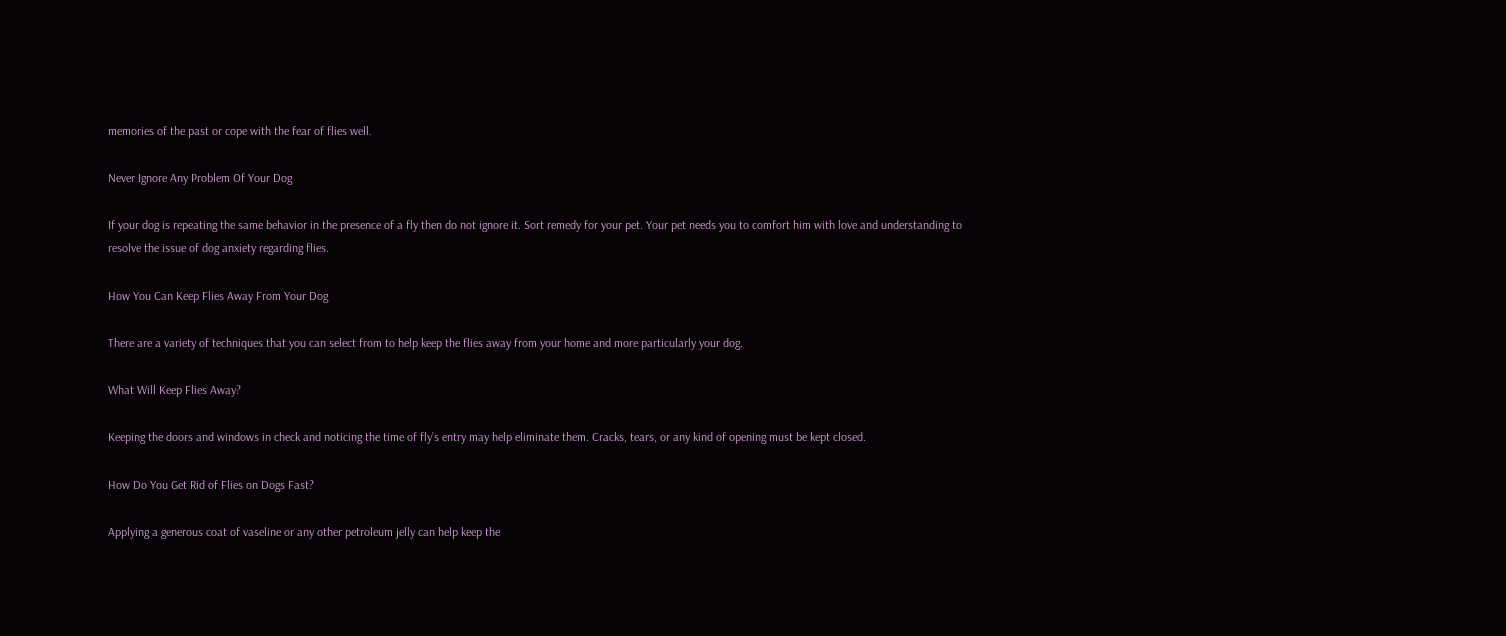memories of the past or cope with the fear of flies well.

Never Ignore Any Problem Of Your Dog

If your dog is repeating the same behavior in the presence of a fly then do not ignore it. Sort remedy for your pet. Your pet needs you to comfort him with love and understanding to resolve the issue of dog anxiety regarding flies.

How You Can Keep Flies Away From Your Dog

There are a variety of techniques that you can select from to help keep the flies away from your home and more particularly your dog.

What Will Keep Flies Away?

Keeping the doors and windows in check and noticing the time of fly’s entry may help eliminate them. Cracks, tears, or any kind of opening must be kept closed.

How Do You Get Rid of Flies on Dogs Fast?

Applying a generous coat of vaseline or any other petroleum jelly can help keep the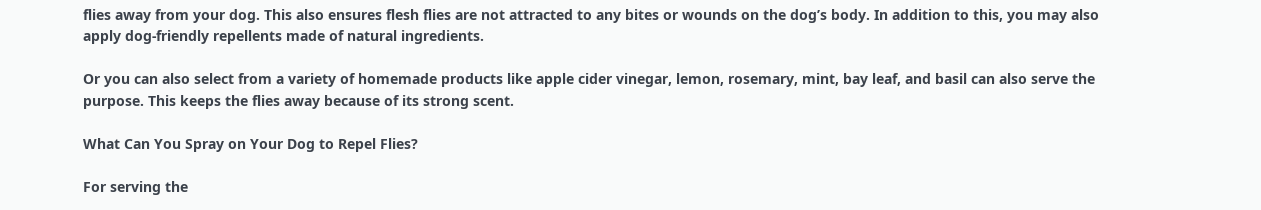flies away from your dog. This also ensures flesh flies are not attracted to any bites or wounds on the dog’s body. In addition to this, you may also apply dog-friendly repellents made of natural ingredients.

Or you can also select from a variety of homemade products like apple cider vinegar, lemon, rosemary, mint, bay leaf, and basil can also serve the purpose. This keeps the flies away because of its strong scent.

What Can You Spray on Your Dog to Repel Flies?

For serving the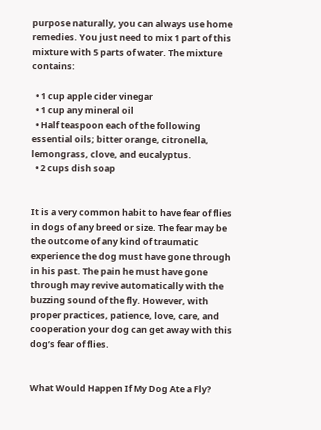purpose naturally, you can always use home remedies. You just need to mix 1 part of this mixture with 5 parts of water. The mixture contains:

  • 1 cup apple cider vinegar
  • 1 cup any mineral oil
  • Half teaspoon each of the following essential oils; bitter orange, citronella, lemongrass, clove, and eucalyptus.
  • 2 cups dish soap


It is a very common habit to have fear of flies in dogs of any breed or size. The fear may be the outcome of any kind of traumatic experience the dog must have gone through in his past. The pain he must have gone through may revive automatically with the buzzing sound of the fly. However, with proper practices, patience, love, care, and cooperation your dog can get away with this dog’s fear of flies.


What Would Happen If My Dog Ate a Fly?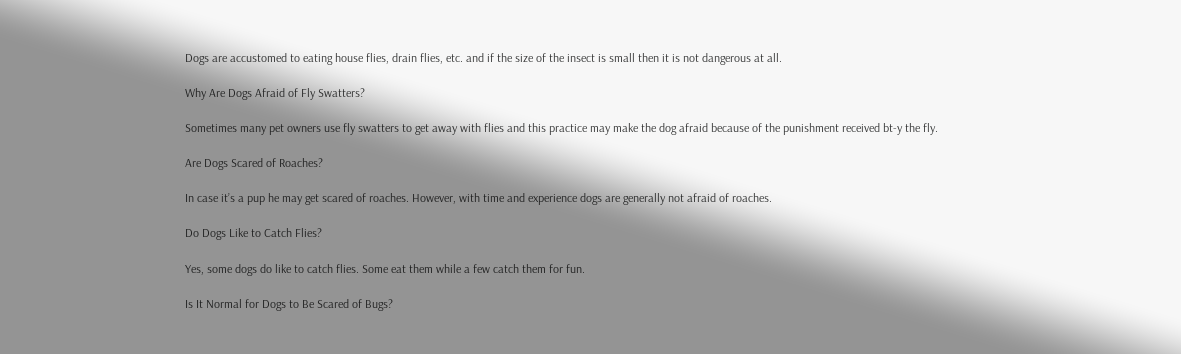Dogs are accustomed to eating house flies, drain flies, etc. and if the size of the insect is small then it is not dangerous at all.

Why Are Dogs Afraid of Fly Swatters?

Sometimes many pet owners use fly swatters to get away with flies and this practice may make the dog afraid because of the punishment received bt-y the fly.

Are Dogs Scared of Roaches?

In case it’s a pup he may get scared of roaches. However, with time and experience dogs are generally not afraid of roaches.

Do Dogs Like to Catch Flies?

Yes, some dogs do like to catch flies. Some eat them while a few catch them for fun.

Is It Normal for Dogs to Be Scared of Bugs?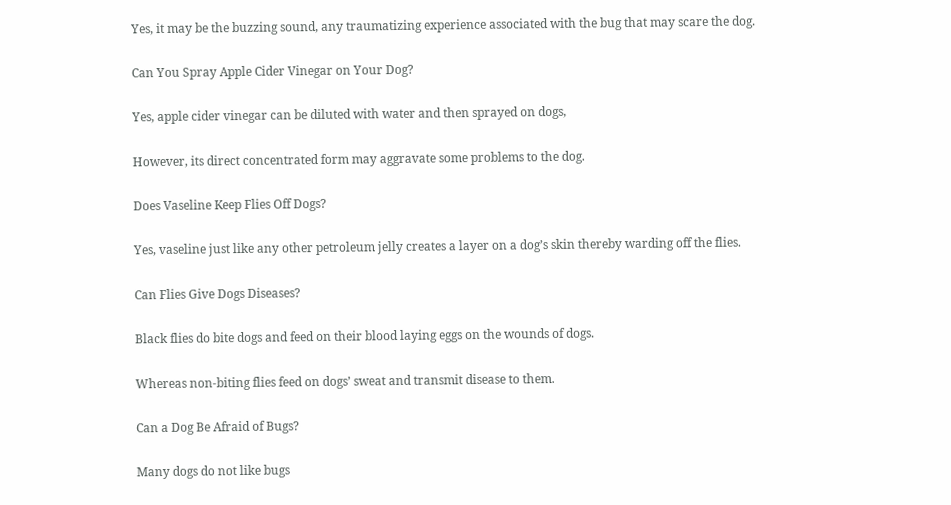Yes, it may be the buzzing sound, any traumatizing experience associated with the bug that may scare the dog.

Can You Spray Apple Cider Vinegar on Your Dog?

Yes, apple cider vinegar can be diluted with water and then sprayed on dogs,

However, its direct concentrated form may aggravate some problems to the dog.

Does Vaseline Keep Flies Off Dogs?

Yes, vaseline just like any other petroleum jelly creates a layer on a dog’s skin thereby warding off the flies.

Can Flies Give Dogs Diseases?

Black flies do bite dogs and feed on their blood laying eggs on the wounds of dogs.

Whereas non-biting flies feed on dogs’ sweat and transmit disease to them.

Can a Dog Be Afraid of Bugs?

Many dogs do not like bugs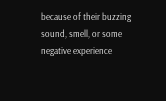because of their buzzing sound, smell, or some negative experience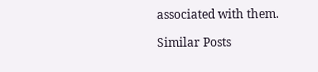associated with them.

Similar Posts